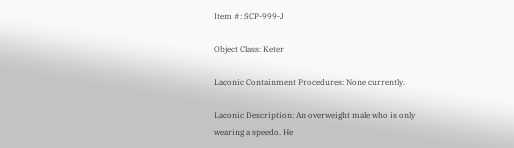Item #: SCP-999-J

Object Class: Keter

Laconic Containment Procedures: None currently.

Laconic Description: An overweight male who is only wearing a speedo. He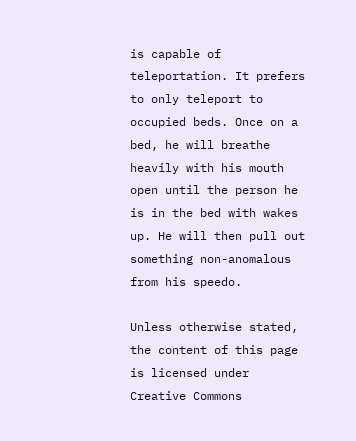is capable of teleportation. It prefers to only teleport to occupied beds. Once on a bed, he will breathe heavily with his mouth open until the person he is in the bed with wakes up. He will then pull out something non-anomalous from his speedo.

Unless otherwise stated, the content of this page is licensed under Creative Commons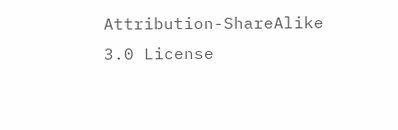Attribution-ShareAlike 3.0 License